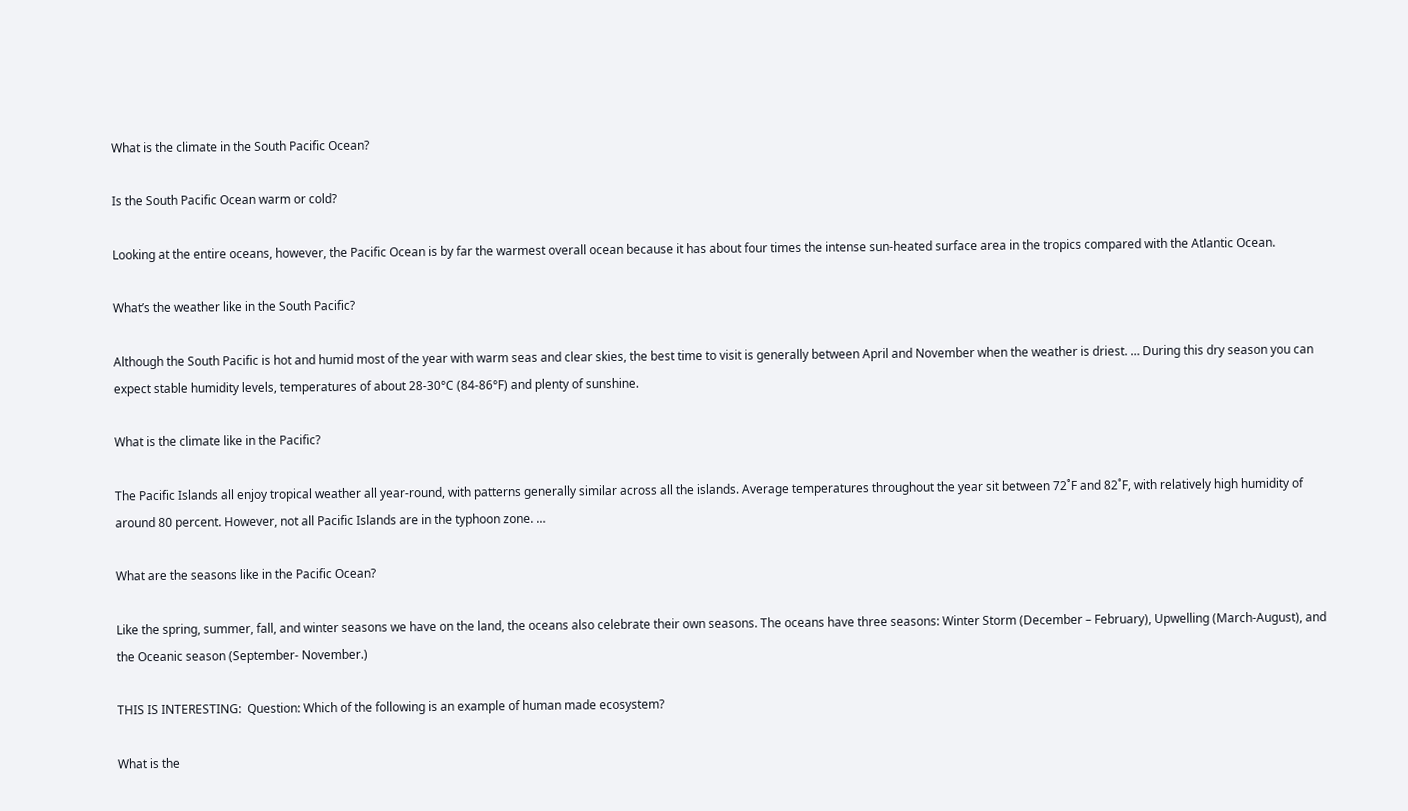What is the climate in the South Pacific Ocean?

Is the South Pacific Ocean warm or cold?

Looking at the entire oceans, however, the Pacific Ocean is by far the warmest overall ocean because it has about four times the intense sun-heated surface area in the tropics compared with the Atlantic Ocean.

What’s the weather like in the South Pacific?

Although the South Pacific is hot and humid most of the year with warm seas and clear skies, the best time to visit is generally between April and November when the weather is driest. … During this dry season you can expect stable humidity levels, temperatures of about 28-30°C (84-86°F) and plenty of sunshine.

What is the climate like in the Pacific?

The Pacific Islands all enjoy tropical weather all year-round, with patterns generally similar across all the islands. Average temperatures throughout the year sit between 72˚F and 82˚F, with relatively high humidity of around 80 percent. However, not all Pacific Islands are in the typhoon zone. …

What are the seasons like in the Pacific Ocean?

Like the spring, summer, fall, and winter seasons we have on the land, the oceans also celebrate their own seasons. The oceans have three seasons: Winter Storm (December – February), Upwelling (March-August), and the Oceanic season (September- November.)

THIS IS INTERESTING:  Question: Which of the following is an example of human made ecosystem?

What is the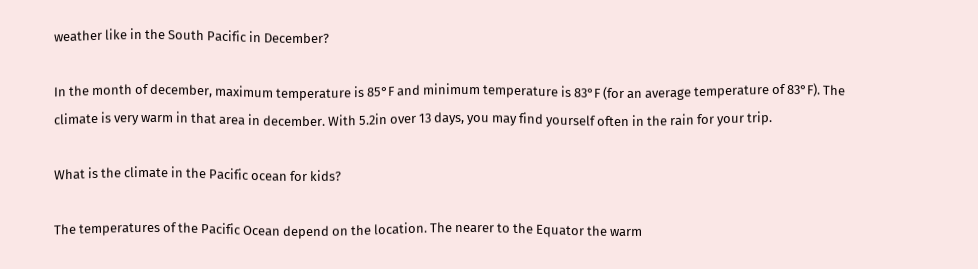weather like in the South Pacific in December?

In the month of december, maximum temperature is 85°F and minimum temperature is 83°F (for an average temperature of 83°F). The climate is very warm in that area in december. With 5.2in over 13 days, you may find yourself often in the rain for your trip.

What is the climate in the Pacific ocean for kids?

The temperatures of the Pacific Ocean depend on the location. The nearer to the Equator the warm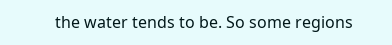the water tends to be. So some regions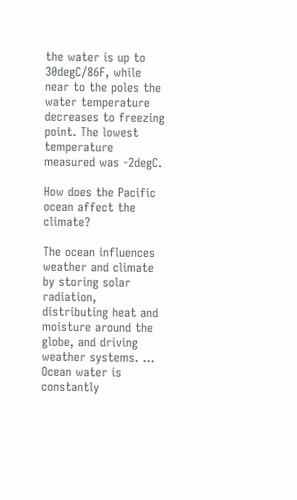the water is up to 30degC/86F, while near to the poles the water temperature decreases to freezing point. The lowest temperature measured was -2degC.

How does the Pacific ocean affect the climate?

The ocean influences weather and climate by storing solar radiation, distributing heat and moisture around the globe, and driving weather systems. … Ocean water is constantly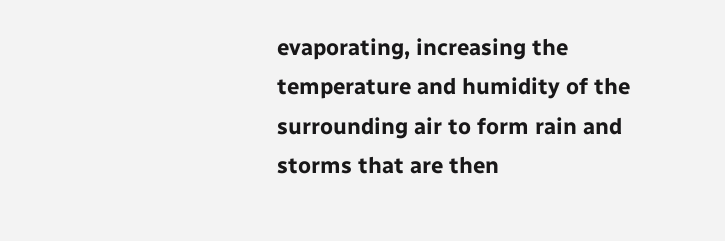evaporating, increasing the temperature and humidity of the surrounding air to form rain and storms that are then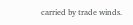carried by trade winds.